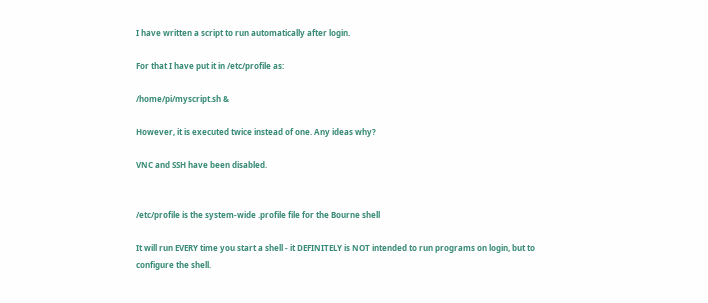I have written a script to run automatically after login.

For that I have put it in /etc/profile as:

/home/pi/myscript.sh &

However, it is executed twice instead of one. Any ideas why?

VNC and SSH have been disabled.


/etc/profile is the system-wide .profile file for the Bourne shell

It will run EVERY time you start a shell - it DEFINITELY is NOT intended to run programs on login, but to configure the shell.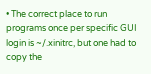• The correct place to run programs once per specific GUI login is ~/.xinitrc, but one had to copy the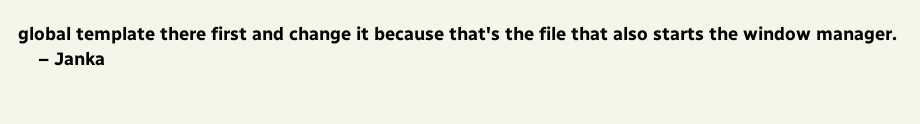global template there first and change it because that's the file that also starts the window manager.
    – Janka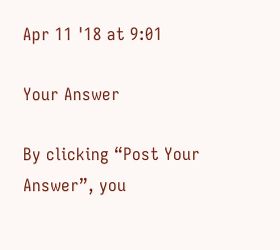Apr 11 '18 at 9:01

Your Answer

By clicking “Post Your Answer”, you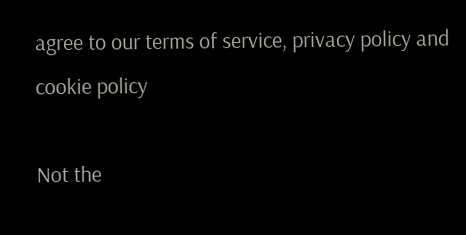agree to our terms of service, privacy policy and cookie policy

Not the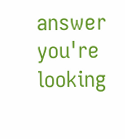answer you're looking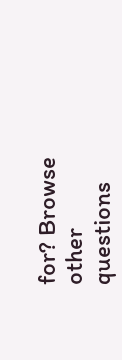for? Browse other questions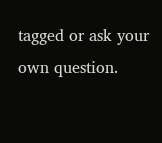tagged or ask your own question.